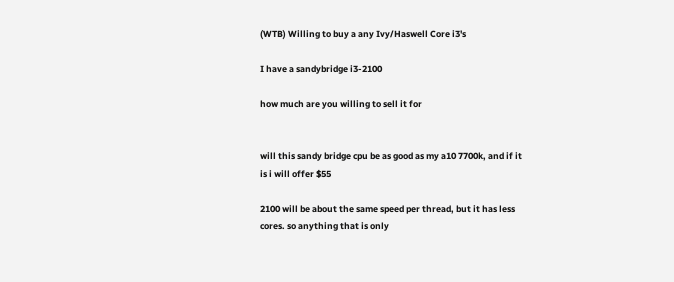(WTB) Willing to buy a any Ivy/Haswell Core i3's

I have a sandybridge i3-2100

how much are you willing to sell it for


will this sandy bridge cpu be as good as my a10 7700k, and if it is i will offer $55

2100 will be about the same speed per thread, but it has less cores. so anything that is only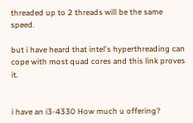threaded up to 2 threads will be the same speed.

but i have heard that intel's hyperthreading can cope with most quad cores and this link proves it.


i have an i3-4330 How much u offering?